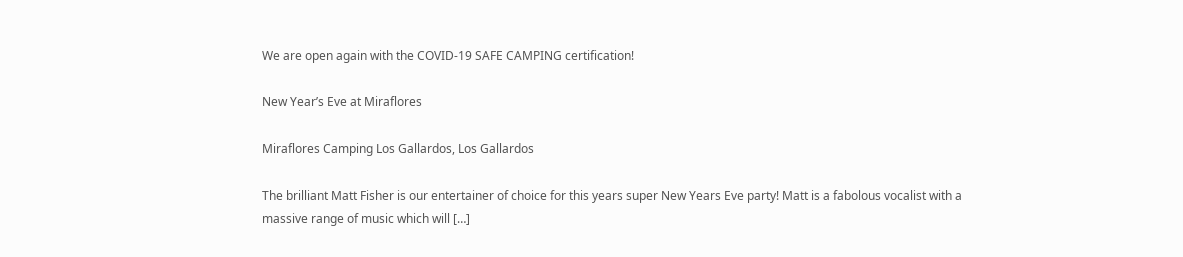We are open again with the COVID-19 SAFE CAMPING certification!

New Year’s Eve at Miraflores

Miraflores Camping Los Gallardos, Los Gallardos

The brilliant Matt Fisher is our entertainer of choice for this years super New Years Eve party! Matt is a fabolous vocalist with a massive range of music which will […]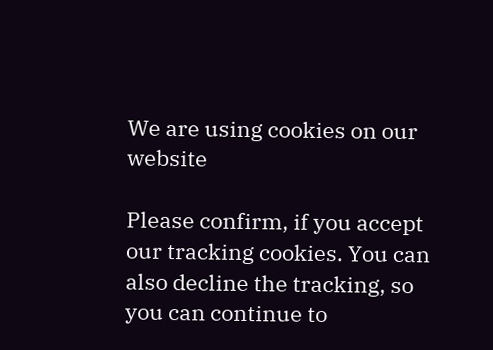We are using cookies on our website

Please confirm, if you accept our tracking cookies. You can also decline the tracking, so you can continue to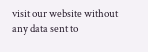visit our website without any data sent to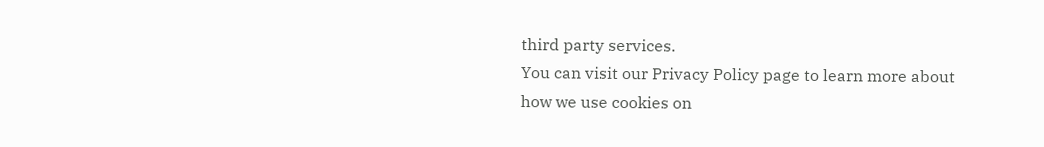third party services.
You can visit our Privacy Policy page to learn more about how we use cookies on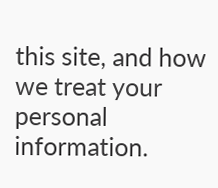this site, and how we treat your personal information.